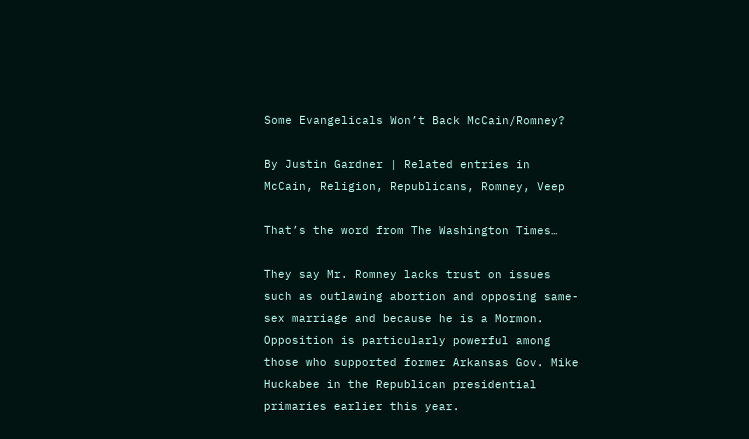Some Evangelicals Won’t Back McCain/Romney?

By Justin Gardner | Related entries in McCain, Religion, Republicans, Romney, Veep

That’s the word from The Washington Times…

They say Mr. Romney lacks trust on issues such as outlawing abortion and opposing same-sex marriage and because he is a Mormon. Opposition is particularly powerful among those who supported former Arkansas Gov. Mike Huckabee in the Republican presidential primaries earlier this year.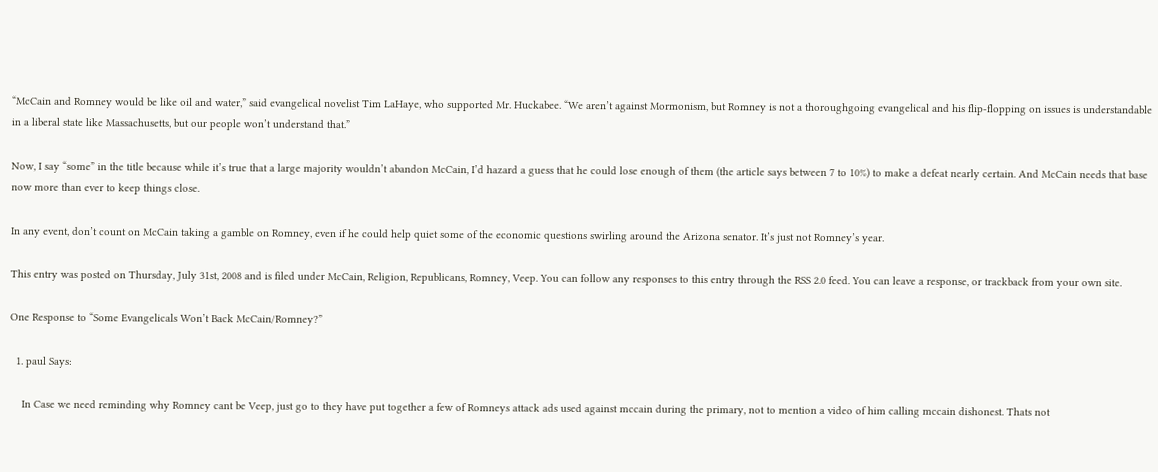“McCain and Romney would be like oil and water,” said evangelical novelist Tim LaHaye, who supported Mr. Huckabee. “We aren’t against Mormonism, but Romney is not a thoroughgoing evangelical and his flip-flopping on issues is understandable in a liberal state like Massachusetts, but our people won’t understand that.”

Now, I say “some” in the title because while it’s true that a large majority wouldn’t abandon McCain, I’d hazard a guess that he could lose enough of them (the article says between 7 to 10%) to make a defeat nearly certain. And McCain needs that base now more than ever to keep things close.

In any event, don’t count on McCain taking a gamble on Romney, even if he could help quiet some of the economic questions swirling around the Arizona senator. It’s just not Romney’s year.

This entry was posted on Thursday, July 31st, 2008 and is filed under McCain, Religion, Republicans, Romney, Veep. You can follow any responses to this entry through the RSS 2.0 feed. You can leave a response, or trackback from your own site.

One Response to “Some Evangelicals Won’t Back McCain/Romney?”

  1. paul Says:

    In Case we need reminding why Romney cant be Veep, just go to they have put together a few of Romneys attack ads used against mccain during the primary, not to mention a video of him calling mccain dishonest. Thats not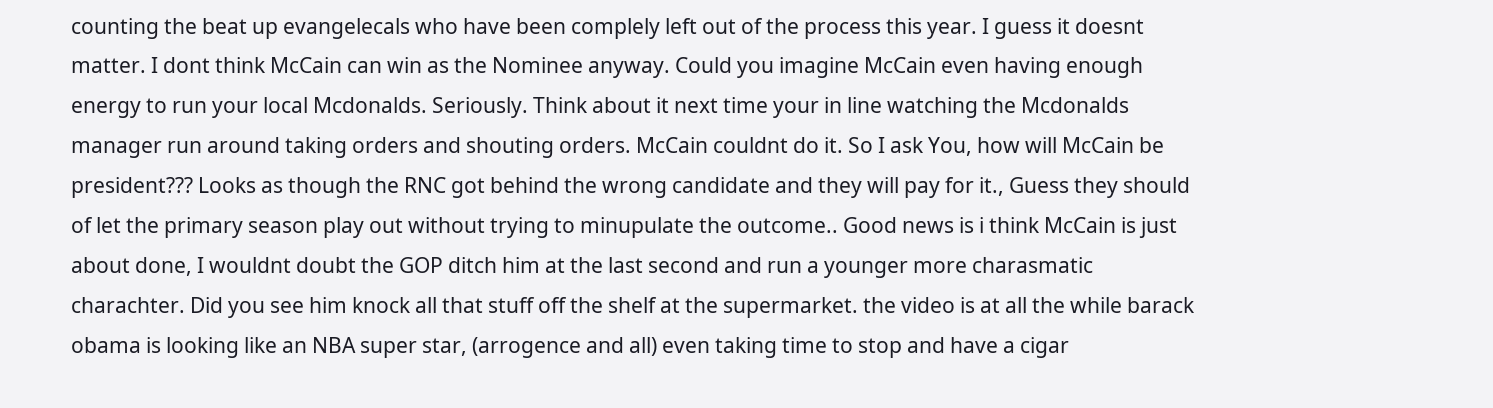counting the beat up evangelecals who have been complely left out of the process this year. I guess it doesnt matter. I dont think McCain can win as the Nominee anyway. Could you imagine McCain even having enough energy to run your local Mcdonalds. Seriously. Think about it next time your in line watching the Mcdonalds manager run around taking orders and shouting orders. McCain couldnt do it. So I ask You, how will McCain be president??? Looks as though the RNC got behind the wrong candidate and they will pay for it., Guess they should of let the primary season play out without trying to minupulate the outcome.. Good news is i think McCain is just about done, I wouldnt doubt the GOP ditch him at the last second and run a younger more charasmatic charachter. Did you see him knock all that stuff off the shelf at the supermarket. the video is at all the while barack obama is looking like an NBA super star, (arrogence and all) even taking time to stop and have a cigar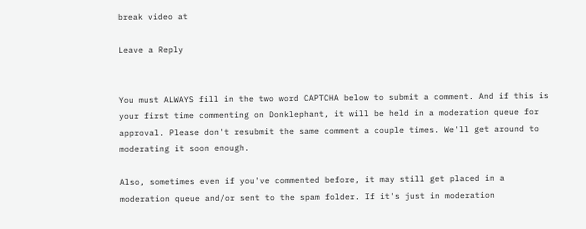break video at

Leave a Reply


You must ALWAYS fill in the two word CAPTCHA below to submit a comment. And if this is your first time commenting on Donklephant, it will be held in a moderation queue for approval. Please don't resubmit the same comment a couple times. We'll get around to moderating it soon enough.

Also, sometimes even if you've commented before, it may still get placed in a moderation queue and/or sent to the spam folder. If it's just in moderation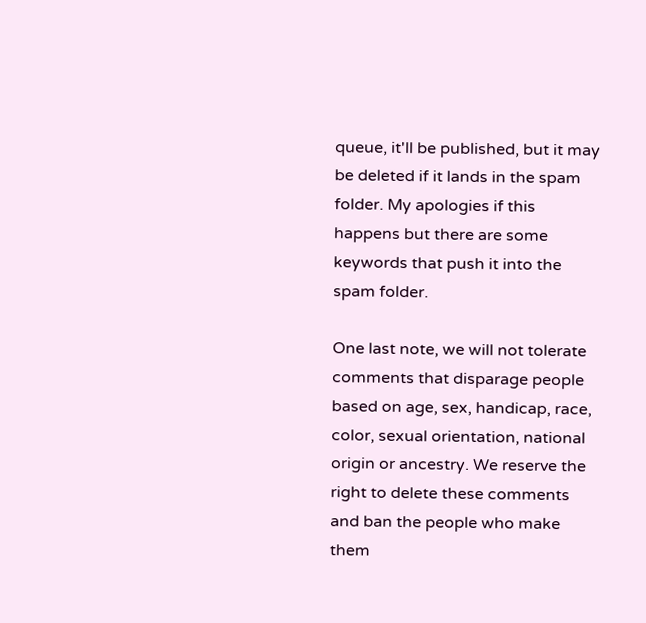queue, it'll be published, but it may be deleted if it lands in the spam folder. My apologies if this happens but there are some keywords that push it into the spam folder.

One last note, we will not tolerate comments that disparage people based on age, sex, handicap, race, color, sexual orientation, national origin or ancestry. We reserve the right to delete these comments and ban the people who make them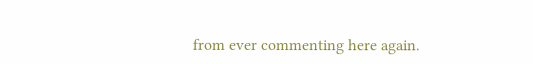from ever commenting here again.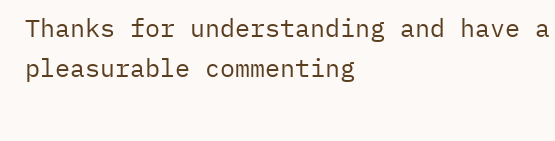Thanks for understanding and have a pleasurable commenting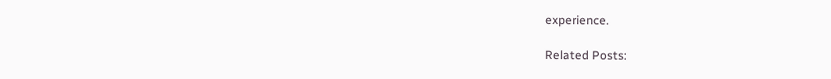experience.

Related Posts: